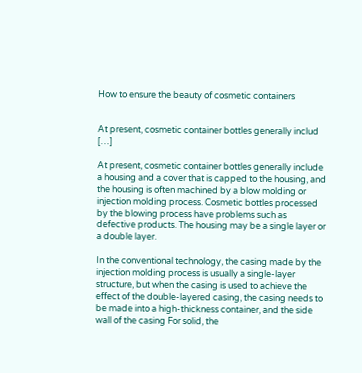How to ensure the beauty of cosmetic containers


At present, cosmetic container bottles generally includ […]

At present, cosmetic container bottles generally include a housing and a cover that is capped to the housing, and the housing is often machined by a blow molding or injection molding process. Cosmetic bottles processed by the blowing process have problems such as defective products. The housing may be a single layer or a double layer.

In the conventional technology, the casing made by the injection molding process is usually a single-layer structure, but when the casing is used to achieve the effect of the double-layered casing, the casing needs to be made into a high-thickness container, and the side wall of the casing For solid, the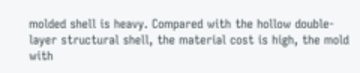molded shell is heavy. Compared with the hollow double-layer structural shell, the material cost is high, the mold with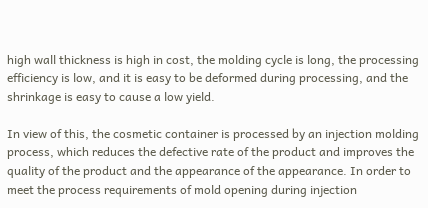high wall thickness is high in cost, the molding cycle is long, the processing efficiency is low, and it is easy to be deformed during processing, and the shrinkage is easy to cause a low yield.

In view of this, the cosmetic container is processed by an injection molding process, which reduces the defective rate of the product and improves the quality of the product and the appearance of the appearance. In order to meet the process requirements of mold opening during injection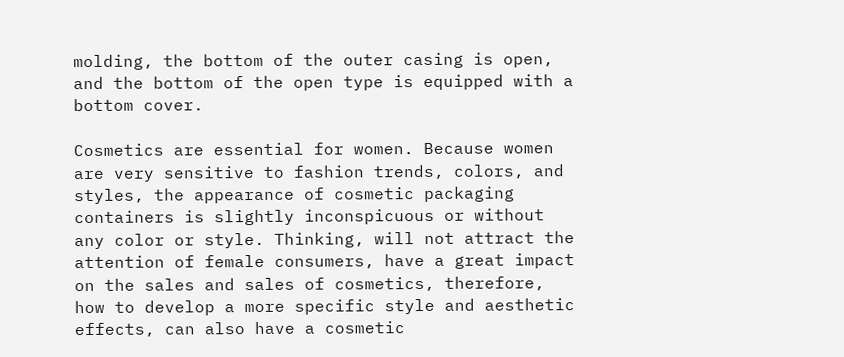molding, the bottom of the outer casing is open, and the bottom of the open type is equipped with a bottom cover.

Cosmetics are essential for women. Because women are very sensitive to fashion trends, colors, and styles, the appearance of cosmetic packaging containers is slightly inconspicuous or without any color or style. Thinking, will not attract the attention of female consumers, have a great impact on the sales and sales of cosmetics, therefore, how to develop a more specific style and aesthetic effects, can also have a cosmetic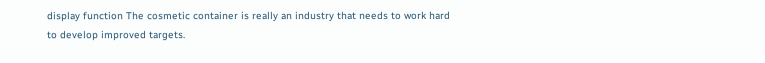display function The cosmetic container is really an industry that needs to work hard to develop improved targets.